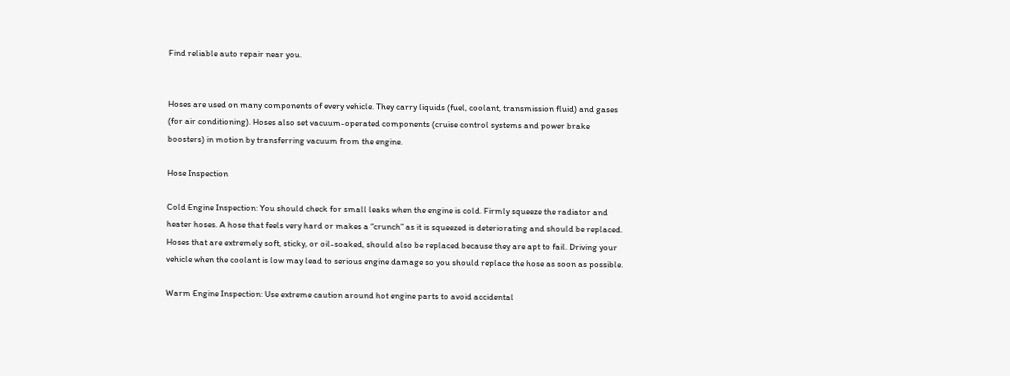Find reliable auto repair near you.


Hoses are used on many components of every vehicle. They carry liquids (fuel, coolant, transmission fluid) and gases (for air conditioning). Hoses also set vacuum-operated components (cruise control systems and power brake boosters) in motion by transferring vacuum from the engine.

Hose Inspection

Cold Engine Inspection: You should check for small leaks when the engine is cold. Firmly squeeze the radiator and heater hoses. A hose that feels very hard or makes a “crunch” as it is squeezed is deteriorating and should be replaced. Hoses that are extremely soft, sticky, or oil-soaked, should also be replaced because they are apt to fail. Driving your vehicle when the coolant is low may lead to serious engine damage so you should replace the hose as soon as possible.

Warm Engine Inspection: Use extreme caution around hot engine parts to avoid accidental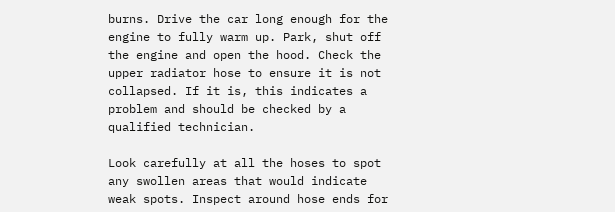burns. Drive the car long enough for the engine to fully warm up. Park, shut off the engine and open the hood. Check the upper radiator hose to ensure it is not collapsed. If it is, this indicates a problem and should be checked by a qualified technician.

Look carefully at all the hoses to spot any swollen areas that would indicate weak spots. Inspect around hose ends for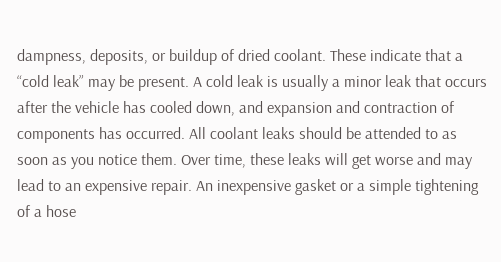dampness, deposits, or buildup of dried coolant. These indicate that a “cold leak” may be present. A cold leak is usually a minor leak that occurs after the vehicle has cooled down, and expansion and contraction of components has occurred. All coolant leaks should be attended to as soon as you notice them. Over time, these leaks will get worse and may lead to an expensive repair. An inexpensive gasket or a simple tightening of a hose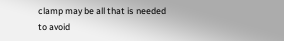clamp may be all that is needed to avoid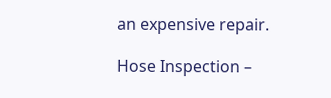an expensive repair.

Hose Inspection –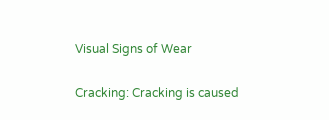Visual Signs of Wear

Cracking: Cracking is caused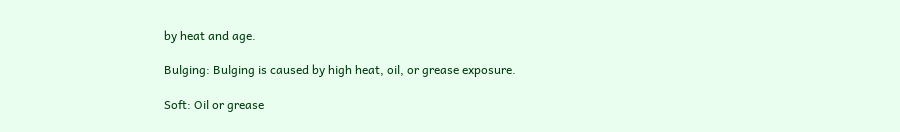by heat and age.

Bulging: Bulging is caused by high heat, oil, or grease exposure.

Soft: Oil or grease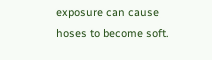exposure can cause hoses to become soft.